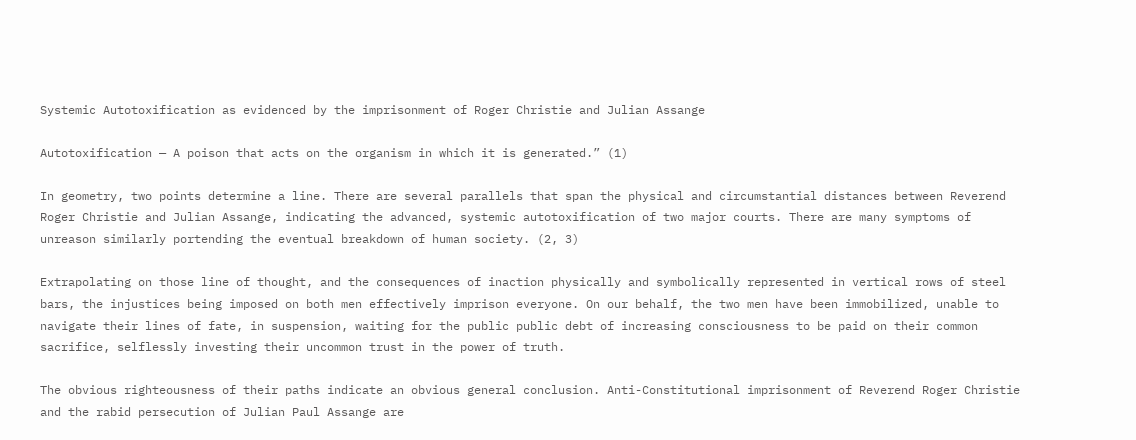Systemic Autotoxification as evidenced by the imprisonment of Roger Christie and Julian Assange

Autotoxification — A poison that acts on the organism in which it is generated.” (1)

In geometry, two points determine a line. There are several parallels that span the physical and circumstantial distances between Reverend Roger Christie and Julian Assange, indicating the advanced, systemic autotoxification of two major courts. There are many symptoms of unreason similarly portending the eventual breakdown of human society. (2, 3)

Extrapolating on those line of thought, and the consequences of inaction physically and symbolically represented in vertical rows of steel bars, the injustices being imposed on both men effectively imprison everyone. On our behalf, the two men have been immobilized, unable to navigate their lines of fate, in suspension, waiting for the public public debt of increasing consciousness to be paid on their common sacrifice, selflessly investing their uncommon trust in the power of truth.

The obvious righteousness of their paths indicate an obvious general conclusion. Anti-Constitutional imprisonment of Reverend Roger Christie and the rabid persecution of Julian Paul Assange are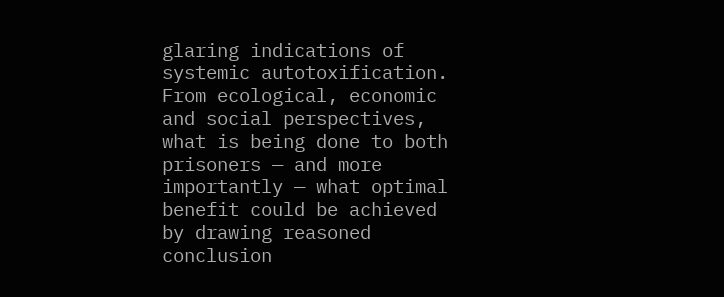glaring indications of systemic autotoxification. From ecological, economic and social perspectives, what is being done to both prisoners — and more importantly — what optimal benefit could be achieved by drawing reasoned conclusion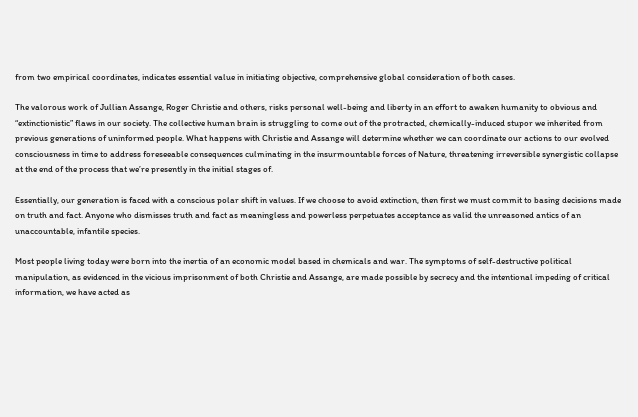from two empirical coordinates, indicates essential value in initiating objective, comprehensive global consideration of both cases.

The valorous work of Jullian Assange, Roger Christie and others, risks personal well-being and liberty in an effort to awaken humanity to obvious and “extinctionistic” flaws in our society. The collective human brain is struggling to come out of the protracted, chemically-induced stupor we inherited from previous generations of uninformed people. What happens with Christie and Assange will determine whether we can coordinate our actions to our evolved consciousness in time to address foreseeable consequences culminating in the insurmountable forces of Nature, threatening irreversible synergistic collapse at the end of the process that we’re presently in the initial stages of.

Essentially, our generation is faced with a conscious polar shift in values. If we choose to avoid extinction, then first we must commit to basing decisions made on truth and fact. Anyone who dismisses truth and fact as meaningless and powerless perpetuates acceptance as valid the unreasoned antics of an unaccountable, infantile species.

Most people living today were born into the inertia of an economic model based in chemicals and war. The symptoms of self-destructive political manipulation, as evidenced in the vicious imprisonment of both Christie and Assange, are made possible by secrecy and the intentional impeding of critical information, we have acted as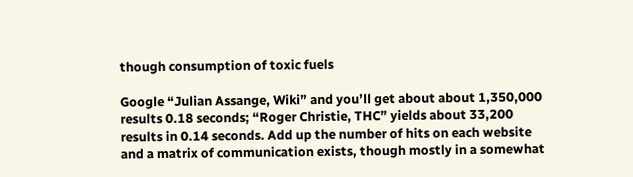though consumption of toxic fuels

Google “Julian Assange, Wiki” and you’ll get about about 1,350,000 results 0.18 seconds; “Roger Christie, THC” yields about 33,200 results in 0.14 seconds. Add up the number of hits on each website and a matrix of communication exists, though mostly in a somewhat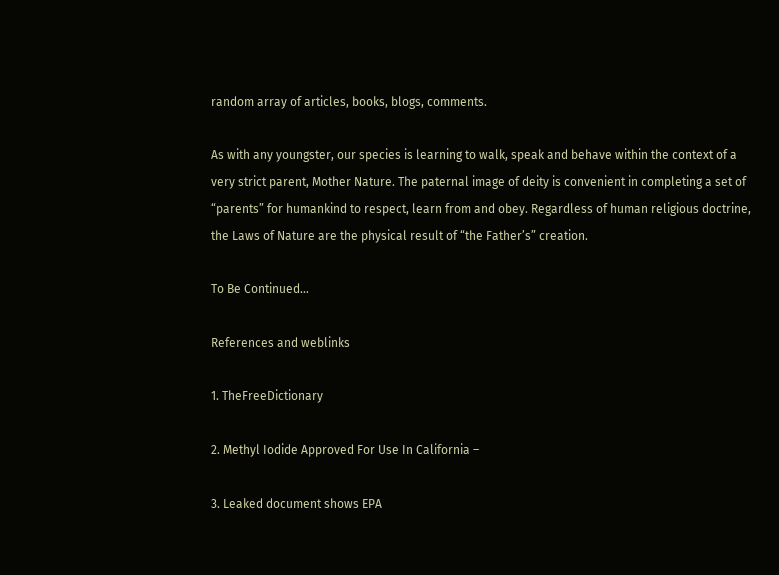random array of articles, books, blogs, comments.

As with any youngster, our species is learning to walk, speak and behave within the context of a very strict parent, Mother Nature. The paternal image of deity is convenient in completing a set of “parents” for humankind to respect, learn from and obey. Regardless of human religious doctrine, the Laws of Nature are the physical result of “the Father’s” creation.

To Be Continued…

References and weblinks

1. TheFreeDictionary

2. Methyl Iodide Approved For Use In California –

3. Leaked document shows EPA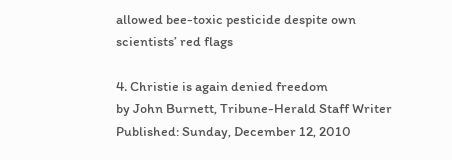allowed bee-toxic pesticide despite own scientists’ red flags

4. Christie is again denied freedom
by John Burnett, Tribune-Herald Staff Writer
Published: Sunday, December 12, 2010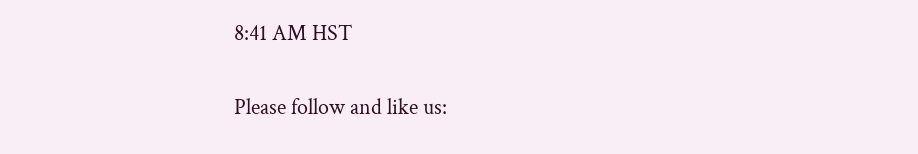8:41 AM HST

Please follow and like us: